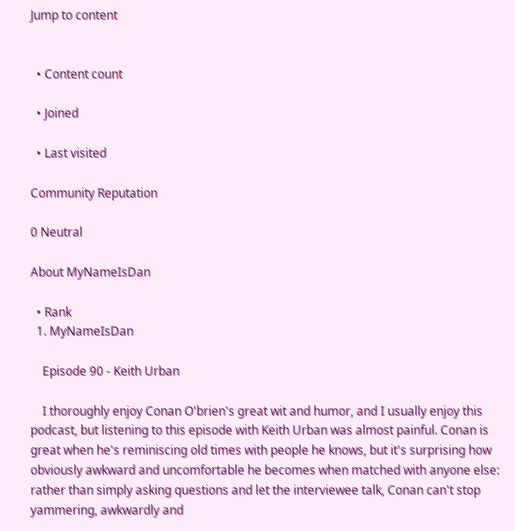Jump to content


  • Content count

  • Joined

  • Last visited

Community Reputation

0 Neutral

About MyNameIsDan

  • Rank
  1. MyNameIsDan

    Episode 90 - Keith Urban

    I thoroughly enjoy Conan O'brien's great wit and humor, and I usually enjoy this podcast, but listening to this episode with Keith Urban was almost painful. Conan is great when he's reminiscing old times with people he knows, but it's surprising how obviously awkward and uncomfortable he becomes when matched with anyone else: rather than simply asking questions and let the interviewee talk, Conan can't stop yammering, awkwardly and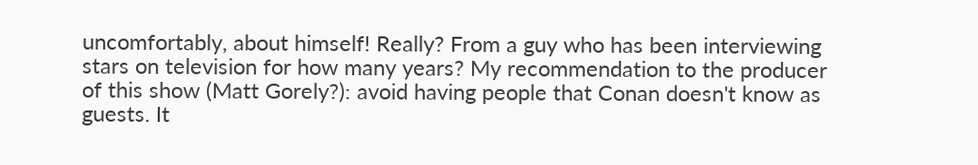uncomfortably, about himself! Really? From a guy who has been interviewing stars on television for how many years? My recommendation to the producer of this show (Matt Gorely?): avoid having people that Conan doesn't know as guests. It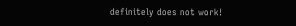definitely does not work!